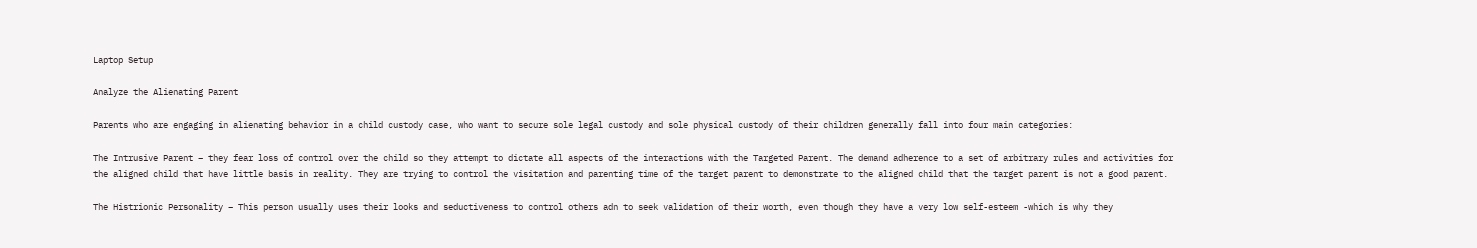Laptop Setup

Analyze the Alienating Parent

Parents who are engaging in alienating behavior in a child custody case, who want to secure sole legal custody and sole physical custody of their children generally fall into four main categories:

The Intrusive Parent – they fear loss of control over the child so they attempt to dictate all aspects of the interactions with the Targeted Parent. The demand adherence to a set of arbitrary rules and activities for the aligned child that have little basis in reality. They are trying to control the visitation and parenting time of the target parent to demonstrate to the aligned child that the target parent is not a good parent.

The Histrionic Personality – This person usually uses their looks and seductiveness to control others adn to seek validation of their worth, even though they have a very low self-esteem -which is why they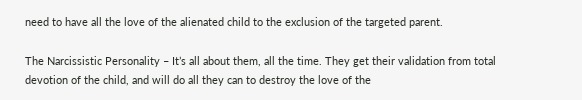need to have all the love of the alienated child to the exclusion of the targeted parent.

The Narcissistic Personality – It’s all about them, all the time. They get their validation from total devotion of the child, and will do all they can to destroy the love of the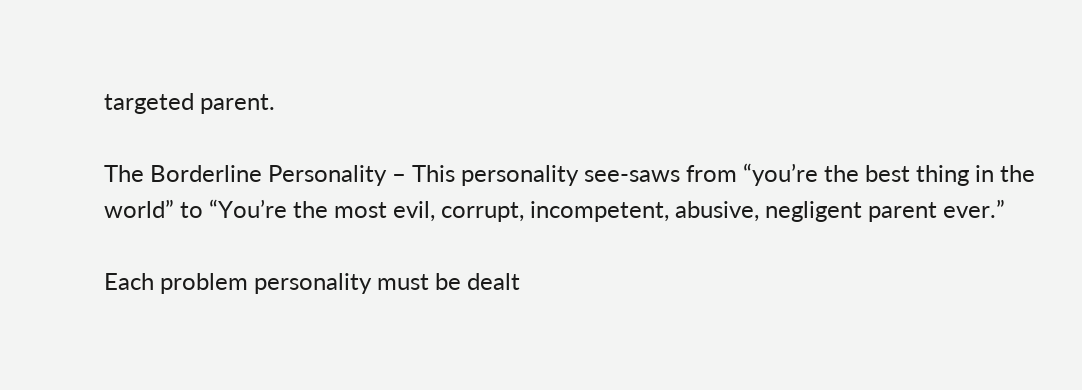targeted parent.

The Borderline Personality – This personality see-saws from “you’re the best thing in the world” to “You’re the most evil, corrupt, incompetent, abusive, negligent parent ever.”

Each problem personality must be dealt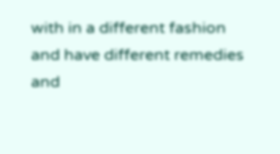with in a different fashion and have different remedies and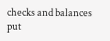checks and balances put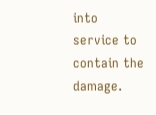into service to contain the damage.